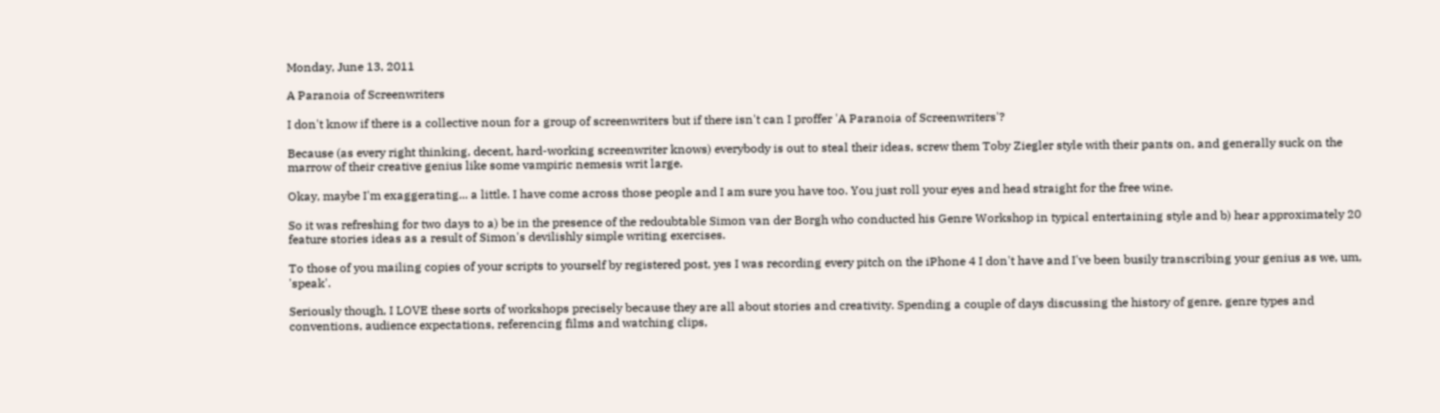Monday, June 13, 2011

A Paranoia of Screenwriters

I don't know if there is a collective noun for a group of screenwriters but if there isn't can I proffer 'A Paranoia of Screenwriters'?

Because (as every right thinking, decent, hard-working screenwriter knows) everybody is out to steal their ideas, screw them Toby Ziegler style with their pants on, and generally suck on the marrow of their creative genius like some vampiric nemesis writ large.

Okay, maybe I'm exaggerating... a little. I have come across those people and I am sure you have too. You just roll your eyes and head straight for the free wine.

So it was refreshing for two days to a) be in the presence of the redoubtable Simon van der Borgh who conducted his Genre Workshop in typical entertaining style and b) hear approximately 20 feature stories ideas as a result of Simon's devilishly simple writing exercises.

To those of you mailing copies of your scripts to yourself by registered post, yes I was recording every pitch on the iPhone 4 I don't have and I've been busily transcribing your genius as we, um, 'speak'.

Seriously though, I LOVE these sorts of workshops precisely because they are all about stories and creativity. Spending a couple of days discussing the history of genre, genre types and conventions, audience expectations, referencing films and watching clips,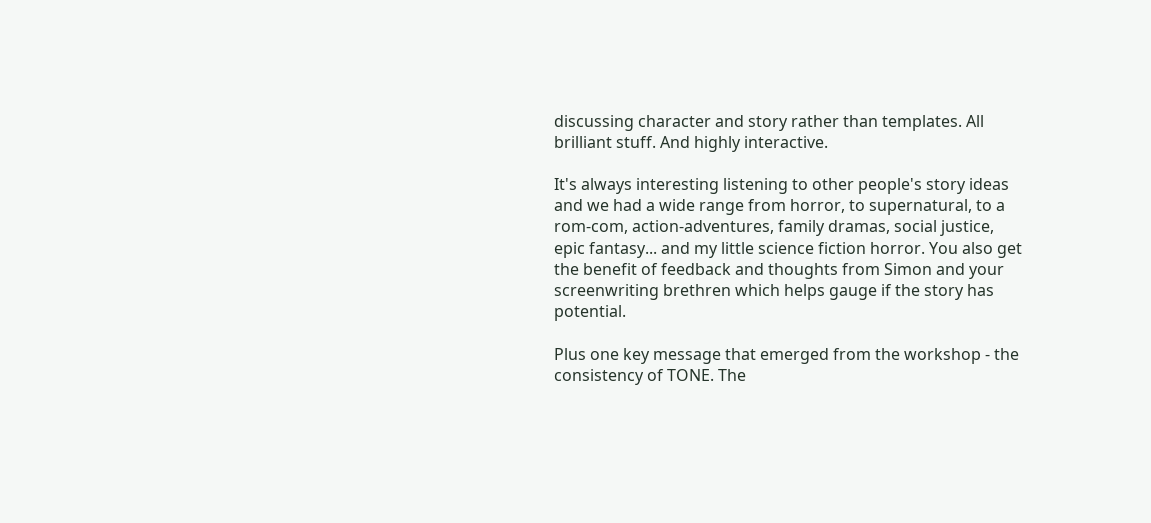discussing character and story rather than templates. All brilliant stuff. And highly interactive.

It's always interesting listening to other people's story ideas and we had a wide range from horror, to supernatural, to a rom-com, action-adventures, family dramas, social justice, epic fantasy... and my little science fiction horror. You also get the benefit of feedback and thoughts from Simon and your screenwriting brethren which helps gauge if the story has potential.

Plus one key message that emerged from the workshop - the consistency of TONE. The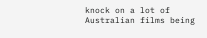knock on a lot of Australian films being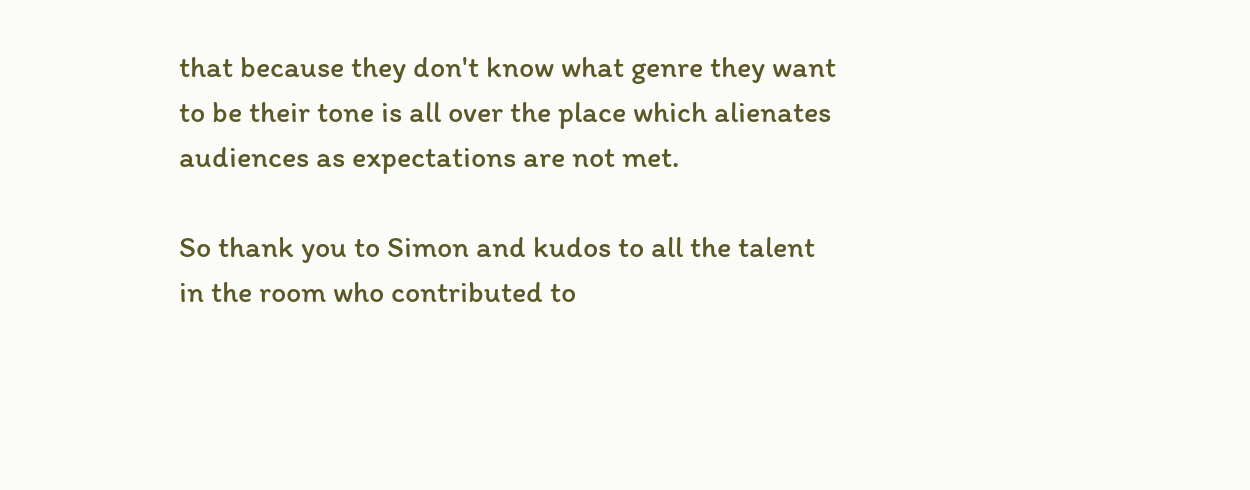that because they don't know what genre they want to be their tone is all over the place which alienates audiences as expectations are not met.

So thank you to Simon and kudos to all the talent in the room who contributed to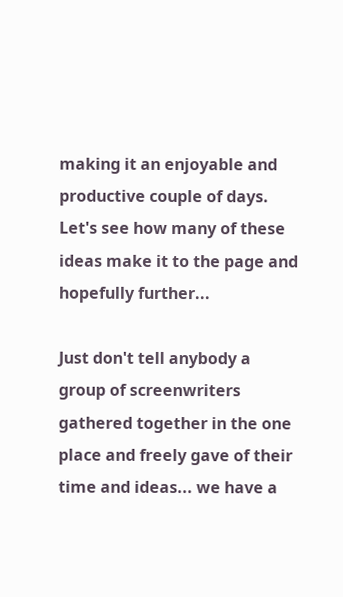making it an enjoyable and productive couple of days. Let's see how many of these ideas make it to the page and hopefully further...

Just don't tell anybody a group of screenwriters gathered together in the one place and freely gave of their time and ideas... we have a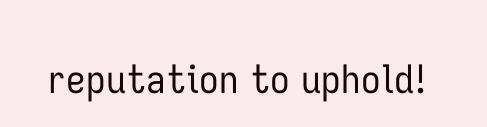reputation to uphold!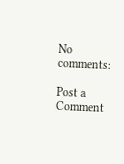No comments:

Post a Comment